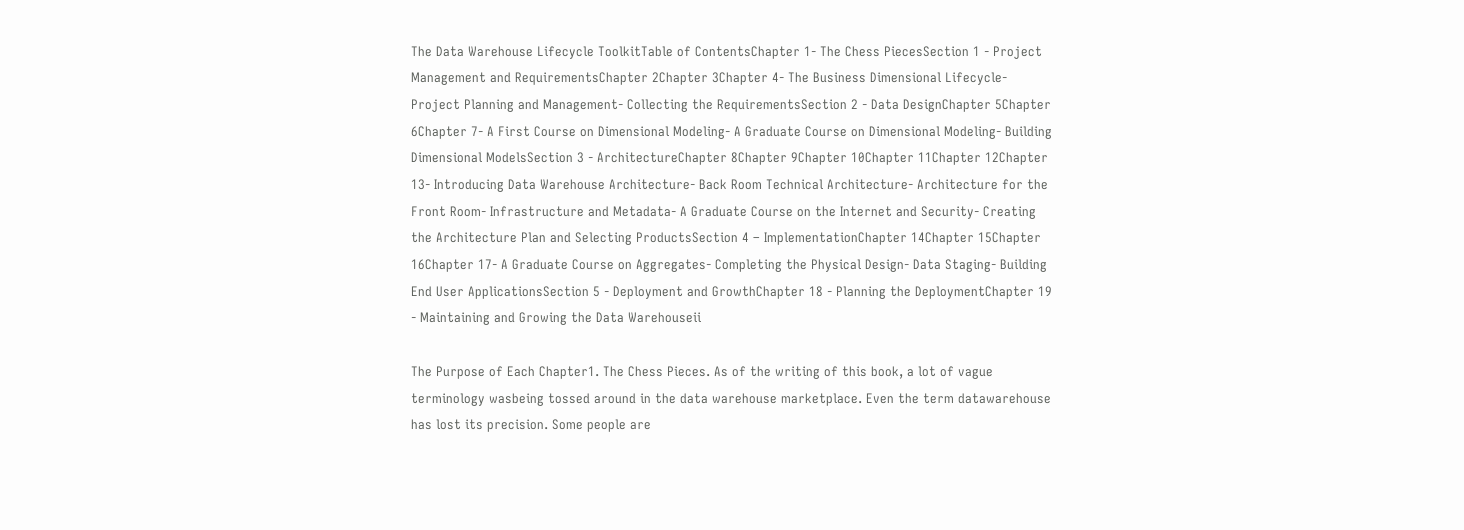The Data Warehouse Lifecycle ToolkitTable of ContentsChapter 1- The Chess PiecesSection 1 - Project Management and RequirementsChapter 2Chapter 3Chapter 4- The Business Dimensional Lifecycle- Project Planning and Management- Collecting the RequirementsSection 2 - Data DesignChapter 5Chapter 6Chapter 7- A First Course on Dimensional Modeling- A Graduate Course on Dimensional Modeling- Building Dimensional ModelsSection 3 - ArchitectureChapter 8Chapter 9Chapter 10Chapter 11Chapter 12Chapter 13- Introducing Data Warehouse Architecture- Back Room Technical Architecture- Architecture for the Front Room- Infrastructure and Metadata- A Graduate Course on the Internet and Security- Creating the Architecture Plan and Selecting ProductsSection 4 – ImplementationChapter 14Chapter 15Chapter 16Chapter 17- A Graduate Course on Aggregates- Completing the Physical Design- Data Staging- Building End User ApplicationsSection 5 - Deployment and GrowthChapter 18 - Planning the DeploymentChapter 19 - Maintaining and Growing the Data Warehouseii

The Purpose of Each Chapter1. The Chess Pieces. As of the writing of this book, a lot of vague terminology wasbeing tossed around in the data warehouse marketplace. Even the term datawarehouse has lost its precision. Some people are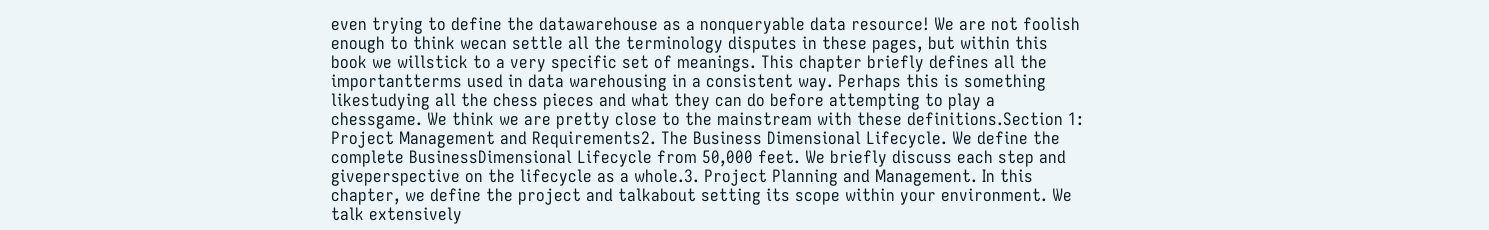even trying to define the datawarehouse as a nonqueryable data resource! We are not foolish enough to think wecan settle all the terminology disputes in these pages, but within this book we willstick to a very specific set of meanings. This chapter briefly defines all the importantterms used in data warehousing in a consistent way. Perhaps this is something likestudying all the chess pieces and what they can do before attempting to play a chessgame. We think we are pretty close to the mainstream with these definitions.Section 1: Project Management and Requirements2. The Business Dimensional Lifecycle. We define the complete BusinessDimensional Lifecycle from 50,000 feet. We briefly discuss each step and giveperspective on the lifecycle as a whole.3. Project Planning and Management. In this chapter, we define the project and talkabout setting its scope within your environment. We talk extensively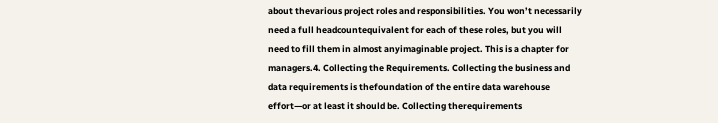about thevarious project roles and responsibilities. You won’t necessarily need a full headcountequivalent for each of these roles, but you will need to fill them in almost anyimaginable project. This is a chapter for managers.4. Collecting the Requirements. Collecting the business and data requirements is thefoundation of the entire data warehouse effort—or at least it should be. Collecting therequirements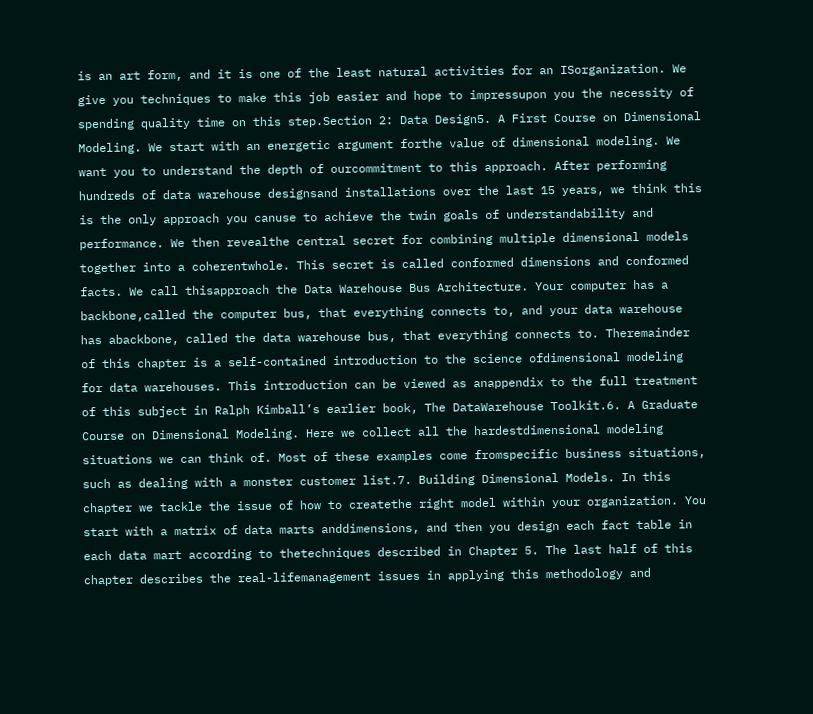is an art form, and it is one of the least natural activities for an ISorganization. We give you techniques to make this job easier and hope to impressupon you the necessity of spending quality time on this step.Section 2: Data Design5. A First Course on Dimensional Modeling. We start with an energetic argument forthe value of dimensional modeling. We want you to understand the depth of ourcommitment to this approach. After performing hundreds of data warehouse designsand installations over the last 15 years, we think this is the only approach you canuse to achieve the twin goals of understandability and performance. We then revealthe central secret for combining multiple dimensional models together into a coherentwhole. This secret is called conformed dimensions and conformed facts. We call thisapproach the Data Warehouse Bus Architecture. Your computer has a backbone,called the computer bus, that everything connects to, and your data warehouse has abackbone, called the data warehouse bus, that everything connects to. Theremainder of this chapter is a self-contained introduction to the science ofdimensional modeling for data warehouses. This introduction can be viewed as anappendix to the full treatment of this subject in Ralph Kimball’s earlier book, The DataWarehouse Toolkit.6. A Graduate Course on Dimensional Modeling. Here we collect all the hardestdimensional modeling situations we can think of. Most of these examples come fromspecific business situations, such as dealing with a monster customer list.7. Building Dimensional Models. In this chapter we tackle the issue of how to createthe right model within your organization. You start with a matrix of data marts anddimensions, and then you design each fact table in each data mart according to thetechniques described in Chapter 5. The last half of this chapter describes the real-lifemanagement issues in applying this methodology and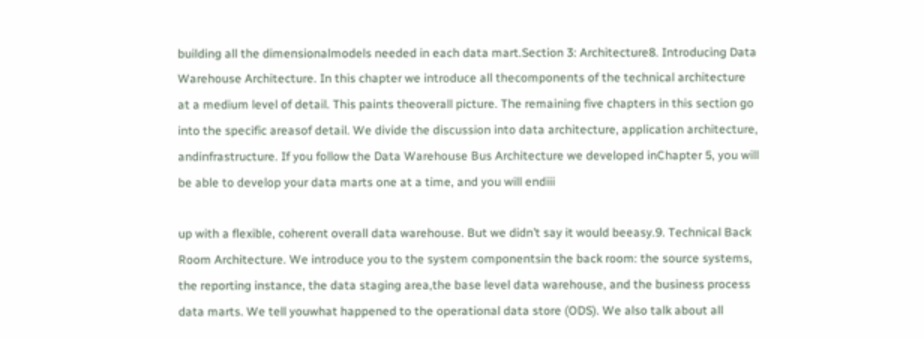building all the dimensionalmodels needed in each data mart.Section 3: Architecture8. Introducing Data Warehouse Architecture. In this chapter we introduce all thecomponents of the technical architecture at a medium level of detail. This paints theoverall picture. The remaining five chapters in this section go into the specific areasof detail. We divide the discussion into data architecture, application architecture, andinfrastructure. If you follow the Data Warehouse Bus Architecture we developed inChapter 5, you will be able to develop your data marts one at a time, and you will endiii

up with a flexible, coherent overall data warehouse. But we didn’t say it would beeasy.9. Technical Back Room Architecture. We introduce you to the system componentsin the back room: the source systems, the reporting instance, the data staging area,the base level data warehouse, and the business process data marts. We tell youwhat happened to the operational data store (ODS). We also talk about all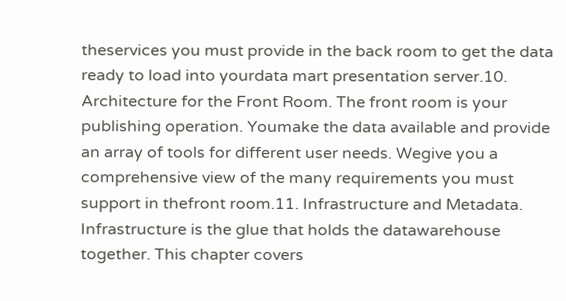theservices you must provide in the back room to get the data ready to load into yourdata mart presentation server.10. Architecture for the Front Room. The front room is your publishing operation. Youmake the data available and provide an array of tools for different user needs. Wegive you a comprehensive view of the many requirements you must support in thefront room.11. Infrastructure and Metadata. Infrastructure is the glue that holds the datawarehouse together. This chapter covers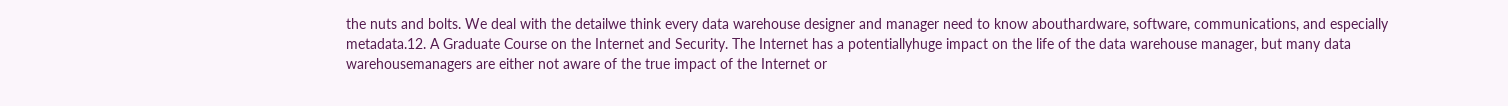the nuts and bolts. We deal with the detailwe think every data warehouse designer and manager need to know abouthardware, software, communications, and especially metadata.12. A Graduate Course on the Internet and Security. The Internet has a potentiallyhuge impact on the life of the data warehouse manager, but many data warehousemanagers are either not aware of the true impact of the Internet or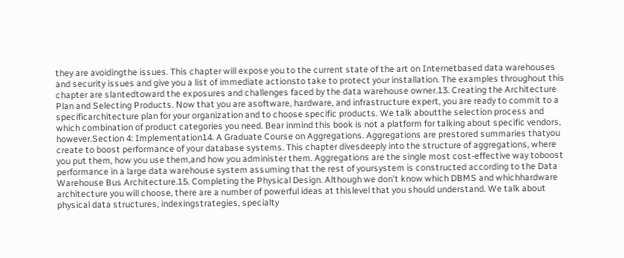they are avoidingthe issues. This chapter will expose you to the current state of the art on Internetbased data warehouses and security issues and give you a list of immediate actionsto take to protect your installation. The examples throughout this chapter are slantedtoward the exposures and challenges faced by the data warehouse owner.13. Creating the Architecture Plan and Selecting Products. Now that you are asoftware, hardware, and infrastructure expert, you are ready to commit to a specificarchitecture plan for your organization and to choose specific products. We talk aboutthe selection process and which combination of product categories you need. Bear inmind this book is not a platform for talking about specific vendors, however.Section 4: Implementation14. A Graduate Course on Aggregations. Aggregations are prestored summaries thatyou create to boost performance of your database systems. This chapter divesdeeply into the structure of aggregations, where you put them, how you use them,and how you administer them. Aggregations are the single most cost-effective way toboost performance in a large data warehouse system assuming that the rest of yoursystem is constructed according to the Data Warehouse Bus Architecture.15. Completing the Physical Design. Although we don’t know which DBMS and whichhardware architecture you will choose, there are a number of powerful ideas at thislevel that you should understand. We talk about physical data structures, indexingstrategies, specialty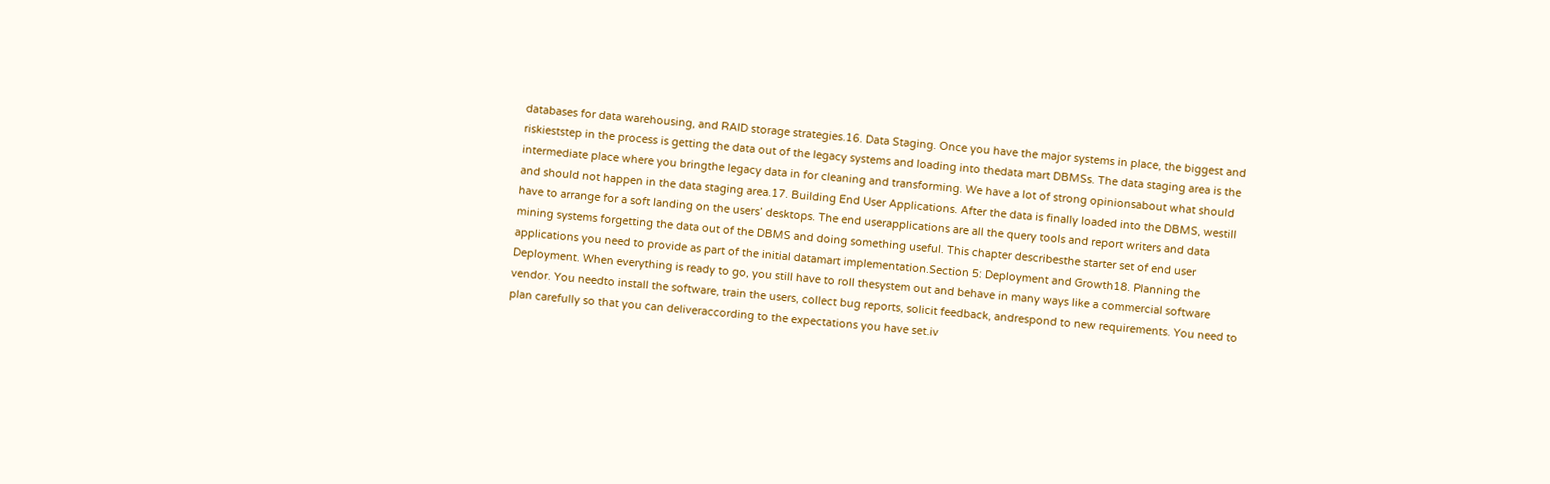databases for data warehousing, and RAID storage strategies.16. Data Staging. Once you have the major systems in place, the biggest and riskieststep in the process is getting the data out of the legacy systems and loading into thedata mart DBMSs. The data staging area is the intermediate place where you bringthe legacy data in for cleaning and transforming. We have a lot of strong opinionsabout what should and should not happen in the data staging area.17. Building End User Applications. After the data is finally loaded into the DBMS, westill have to arrange for a soft landing on the users’ desktops. The end userapplications are all the query tools and report writers and data mining systems forgetting the data out of the DBMS and doing something useful. This chapter describesthe starter set of end user applications you need to provide as part of the initial datamart implementation.Section 5: Deployment and Growth18. Planning the Deployment. When everything is ready to go, you still have to roll thesystem out and behave in many ways like a commercial software vendor. You needto install the software, train the users, collect bug reports, solicit feedback, andrespond to new requirements. You need to plan carefully so that you can deliveraccording to the expectations you have set.iv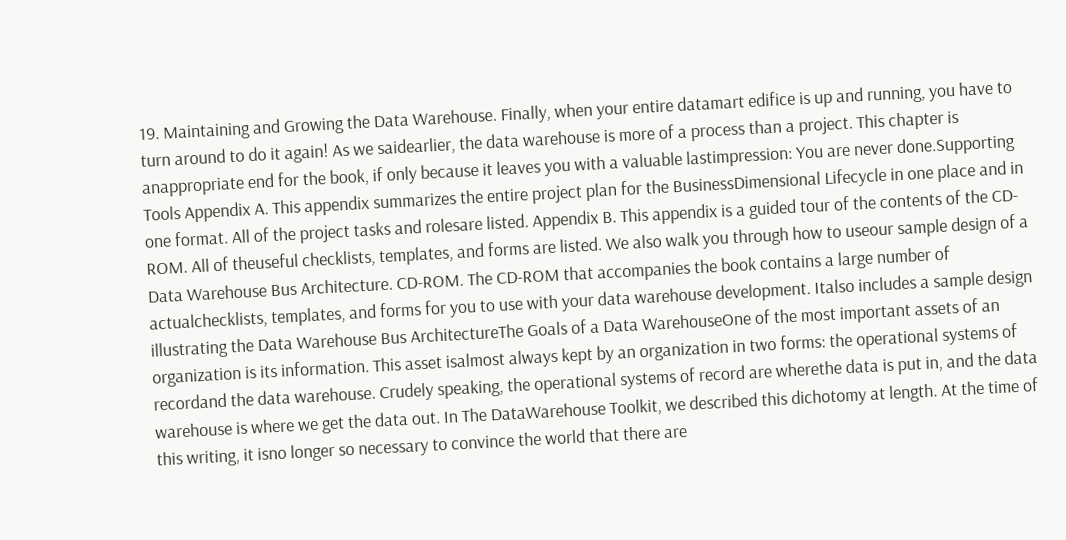19. Maintaining and Growing the Data Warehouse. Finally, when your entire datamart edifice is up and running, you have to turn around to do it again! As we saidearlier, the data warehouse is more of a process than a project. This chapter is anappropriate end for the book, if only because it leaves you with a valuable lastimpression: You are never done.Supporting Tools Appendix A. This appendix summarizes the entire project plan for the BusinessDimensional Lifecycle in one place and in one format. All of the project tasks and rolesare listed. Appendix B. This appendix is a guided tour of the contents of the CD-ROM. All of theuseful checklists, templates, and forms are listed. We also walk you through how to useour sample design of a Data Warehouse Bus Architecture. CD-ROM. The CD-ROM that accompanies the book contains a large number of actualchecklists, templates, and forms for you to use with your data warehouse development. Italso includes a sample design illustrating the Data Warehouse Bus ArchitectureThe Goals of a Data WarehouseOne of the most important assets of an organization is its information. This asset isalmost always kept by an organization in two forms: the operational systems of recordand the data warehouse. Crudely speaking, the operational systems of record are wherethe data is put in, and the data warehouse is where we get the data out. In The DataWarehouse Toolkit, we described this dichotomy at length. At the time of this writing, it isno longer so necessary to convince the world that there are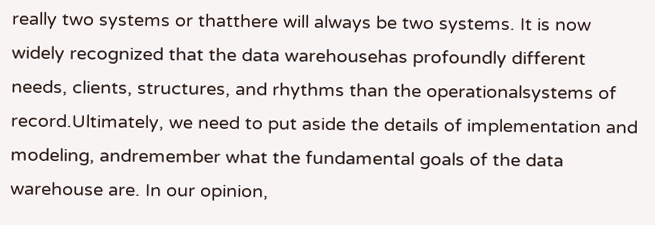really two systems or thatthere will always be two systems. It is now widely recognized that the data warehousehas profoundly different needs, clients, structures, and rhythms than the operationalsystems of record.Ultimately, we need to put aside the details of implementation and modeling, andremember what the fundamental goals of the data warehouse are. In our opinion,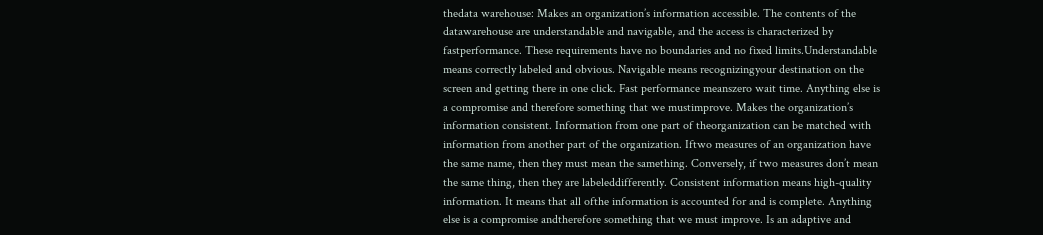thedata warehouse: Makes an organization’s information accessible. The contents of the datawarehouse are understandable and navigable, and the access is characterized by fastperformance. These requirements have no boundaries and no fixed limits.Understandable means correctly labeled and obvious. Navigable means recognizingyour destination on the screen and getting there in one click. Fast performance meanszero wait time. Anything else is a compromise and therefore something that we mustimprove. Makes the organization’s information consistent. Information from one part of theorganization can be matched with information from another part of the organization. Iftwo measures of an organization have the same name, then they must mean the samething. Conversely, if two measures don’t mean the same thing, then they are labeleddifferently. Consistent information means high-quality information. It means that all ofthe information is accounted for and is complete. Anything else is a compromise andtherefore something that we must improve. Is an adaptive and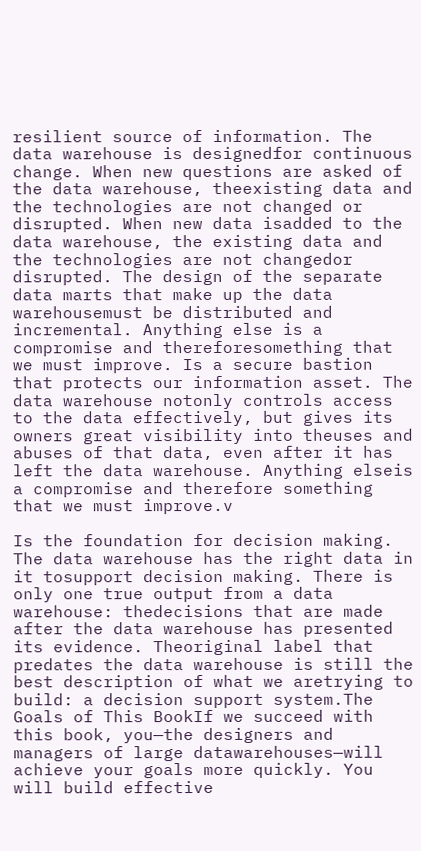resilient source of information. The data warehouse is designedfor continuous change. When new questions are asked of the data warehouse, theexisting data and the technologies are not changed or disrupted. When new data isadded to the data warehouse, the existing data and the technologies are not changedor disrupted. The design of the separate data marts that make up the data warehousemust be distributed and incremental. Anything else is a compromise and thereforesomething that we must improve. Is a secure bastion that protects our information asset. The data warehouse notonly controls access to the data effectively, but gives its owners great visibility into theuses and abuses of that data, even after it has left the data warehouse. Anything elseis a compromise and therefore something that we must improve.v

Is the foundation for decision making. The data warehouse has the right data in it tosupport decision making. There is only one true output from a data warehouse: thedecisions that are made after the data warehouse has presented its evidence. Theoriginal label that predates the data warehouse is still the best description of what we aretrying to build: a decision support system.The Goals of This BookIf we succeed with this book, you—the designers and managers of large datawarehouses—will achieve your goals more quickly. You will build effective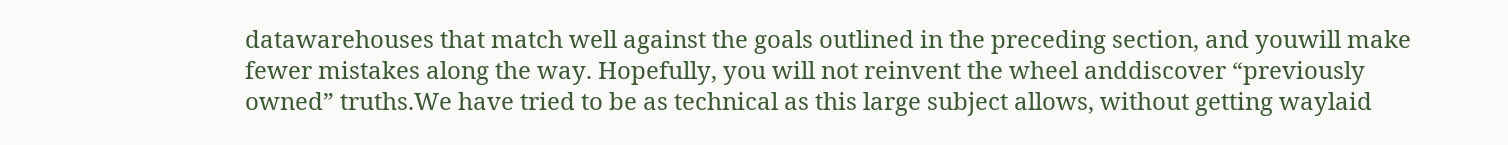datawarehouses that match well against the goals outlined in the preceding section, and youwill make fewer mistakes along the way. Hopefully, you will not reinvent the wheel anddiscover “previously owned” truths.We have tried to be as technical as this large subject allows, without getting waylaid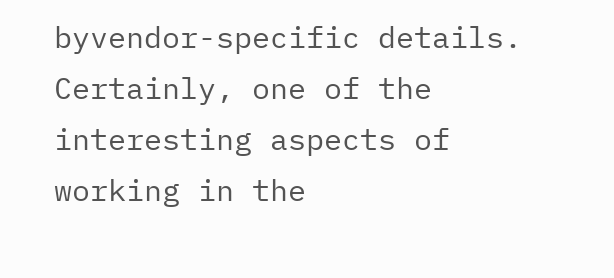byvendor-specific details. Certainly, one of the interesting aspects of working in the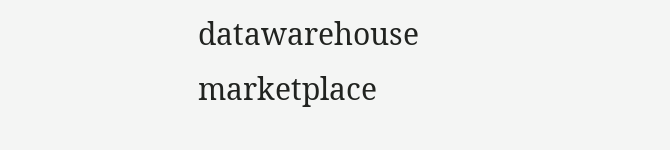datawarehouse marketplace